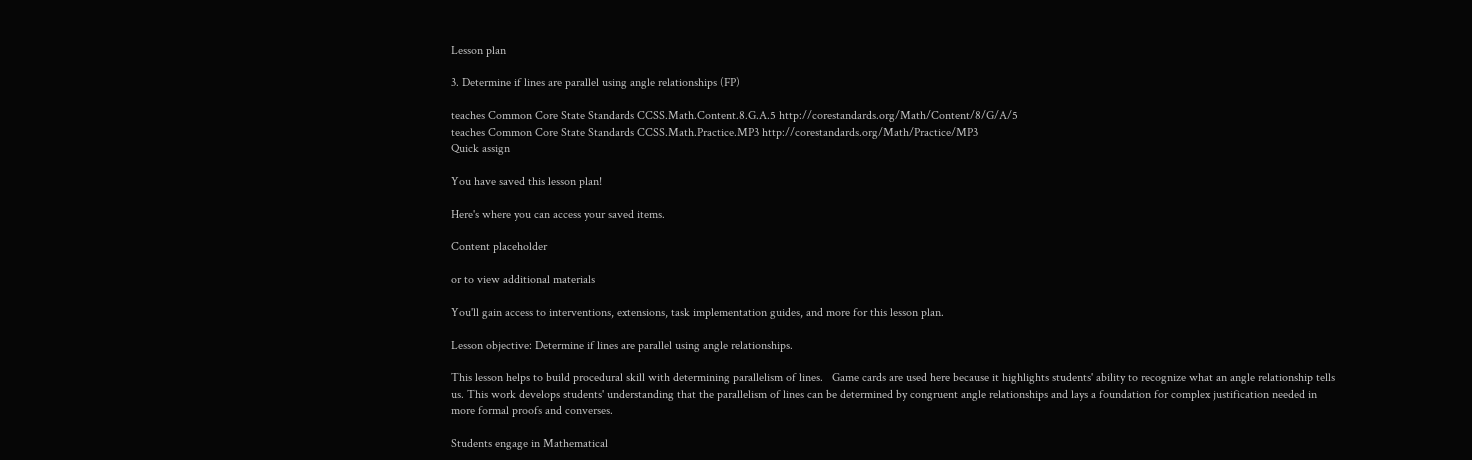Lesson plan

3. Determine if lines are parallel using angle relationships (FP)

teaches Common Core State Standards CCSS.Math.Content.8.G.A.5 http://corestandards.org/Math/Content/8/G/A/5
teaches Common Core State Standards CCSS.Math.Practice.MP3 http://corestandards.org/Math/Practice/MP3
Quick assign

You have saved this lesson plan!

Here's where you can access your saved items.

Content placeholder

or to view additional materials

You'll gain access to interventions, extensions, task implementation guides, and more for this lesson plan.

Lesson objective: Determine if lines are parallel using angle relationships.

This lesson helps to build procedural skill with determining parallelism of lines.   Game cards are used here because it highlights students' ability to recognize what an angle relationship tells us. This work develops students' understanding that the parallelism of lines can be determined by congruent angle relationships and lays a foundation for complex justification needed in more formal proofs and converses.

Students engage in Mathematical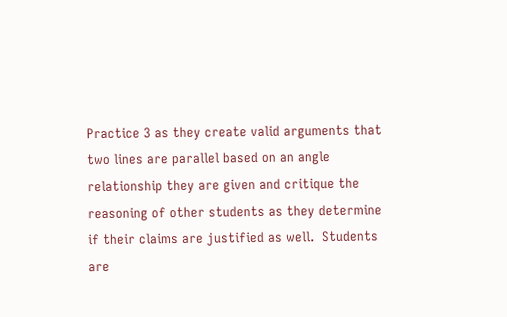Practice 3 as they create valid arguments that two lines are parallel based on an angle relationship they are given and critique the reasoning of other students as they determine if their claims are justified as well.  Students are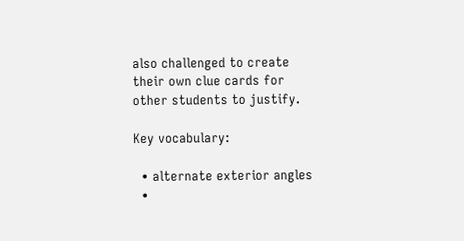also challenged to create their own clue cards for other students to justify.

Key vocabulary:

  • alternate exterior angles
  •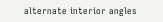alternate interior angles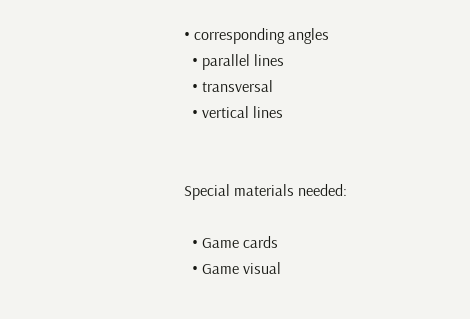• corresponding angles
  • parallel lines
  • transversal
  • vertical lines


Special materials needed:

  • Game cards
  • Game visual